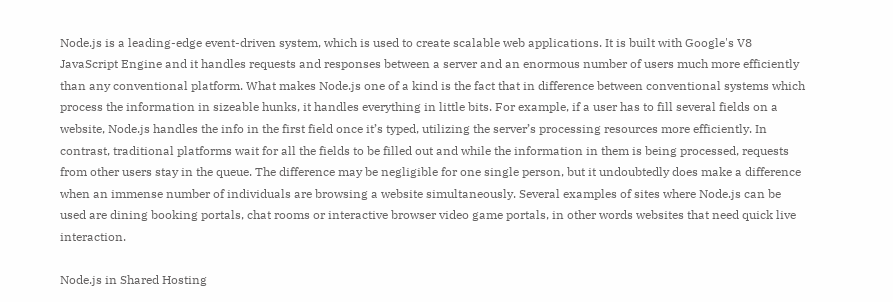Node.js is a leading-edge event-driven system, which is used to create scalable web applications. It is built with Google's V8 JavaScript Engine and it handles requests and responses between a server and an enormous number of users much more efficiently than any conventional platform. What makes Node.js one of a kind is the fact that in difference between conventional systems which process the information in sizeable hunks, it handles everything in little bits. For example, if a user has to fill several fields on a website, Node.js handles the info in the first field once it’s typed, utilizing the server’s processing resources more efficiently. In contrast, traditional platforms wait for all the fields to be filled out and while the information in them is being processed, requests from other users stay in the queue. The difference may be negligible for one single person, but it undoubtedly does make a difference when an immense number of individuals are browsing a website simultaneously. Several examples of sites where Node.js can be used are dining booking portals, chat rooms or interactive browser video game portals, in other words websites that need quick live interaction.

Node.js in Shared Hosting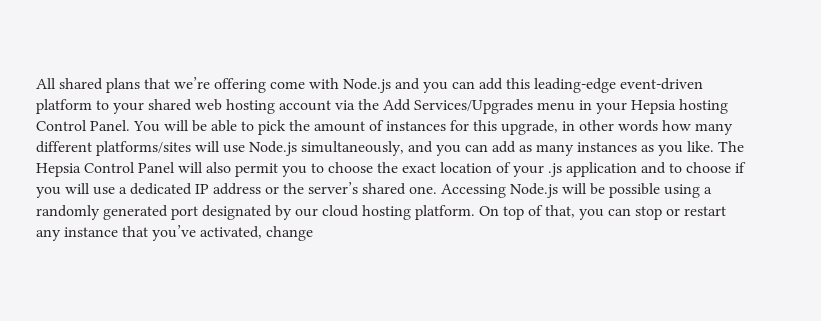All shared plans that we’re offering come with Node.js and you can add this leading-edge event-driven platform to your shared web hosting account via the Add Services/Upgrades menu in your Hepsia hosting Control Panel. You will be able to pick the amount of instances for this upgrade, in other words how many different platforms/sites will use Node.js simultaneously, and you can add as many instances as you like. The Hepsia Control Panel will also permit you to choose the exact location of your .js application and to choose if you will use a dedicated IP address or the server’s shared one. Accessing Node.js will be possible using a randomly generated port designated by our cloud hosting platform. On top of that, you can stop or restart any instance that you’ve activated, change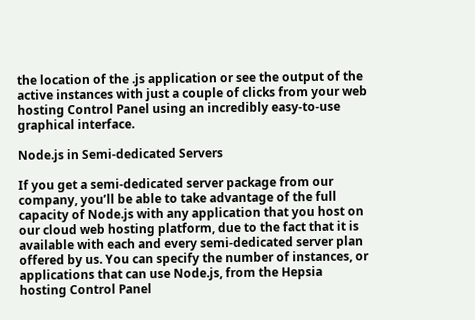the location of the .js application or see the output of the active instances with just a couple of clicks from your web hosting Control Panel using an incredibly easy-to-use graphical interface.

Node.js in Semi-dedicated Servers

If you get a semi-dedicated server package from our company, you’ll be able to take advantage of the full capacity of Node.js with any application that you host on our cloud web hosting platform, due to the fact that it is available with each and every semi-dedicated server plan offered by us. You can specify the number of instances, or applications that can use Node.js, from the Hepsia hosting Control Panel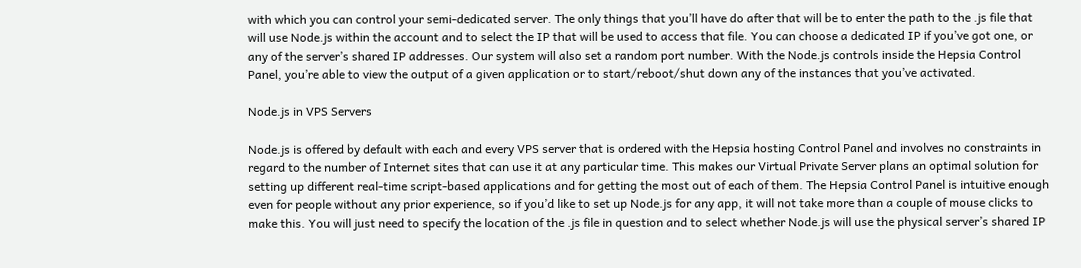with which you can control your semi-dedicated server. The only things that you’ll have do after that will be to enter the path to the .js file that will use Node.js within the account and to select the IP that will be used to access that file. You can choose a dedicated IP if you’ve got one, or any of the server’s shared IP addresses. Our system will also set a random port number. With the Node.js controls inside the Hepsia Control Panel, you’re able to view the output of a given application or to start/reboot/shut down any of the instances that you’ve activated.

Node.js in VPS Servers

Node.js is offered by default with each and every VPS server that is ordered with the Hepsia hosting Control Panel and involves no constraints in regard to the number of Internet sites that can use it at any particular time. This makes our Virtual Private Server plans an optimal solution for setting up different real-time script-based applications and for getting the most out of each of them. The Hepsia Control Panel is intuitive enough even for people without any prior experience, so if you’d like to set up Node.js for any app, it will not take more than a couple of mouse clicks to make this. You will just need to specify the location of the .js file in question and to select whether Node.js will use the physical server’s shared IP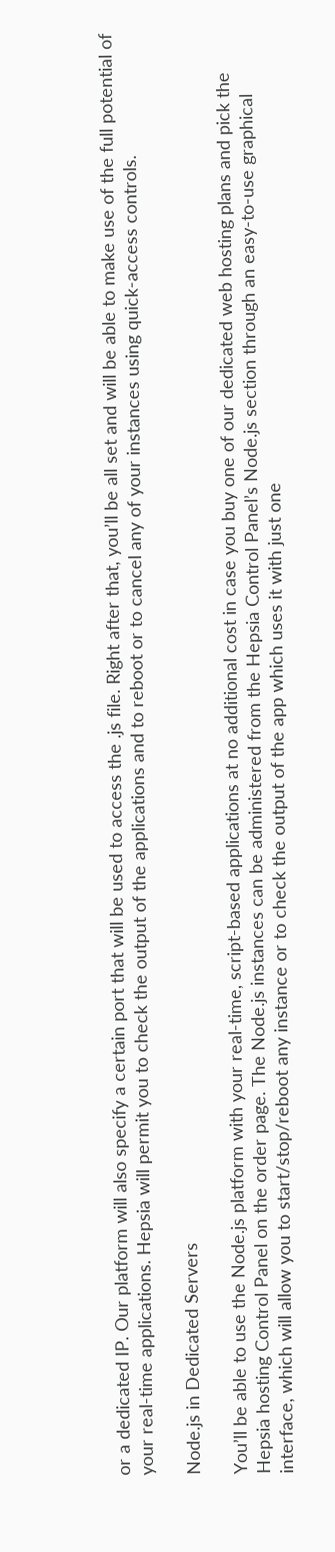or a dedicated IP. Our platform will also specify a certain port that will be used to access the .js file. Right after that, you’ll be all set and will be able to make use of the full potential of your real-time applications. Hepsia will permit you to check the output of the applications and to reboot or to cancel any of your instances using quick-access controls.

Node.js in Dedicated Servers

You’ll be able to use the Node.js platform with your real-time, script-based applications at no additional cost in case you buy one of our dedicated web hosting plans and pick the Hepsia hosting Control Panel on the order page. The Node.js instances can be administered from the Hepsia Control Panel’s Node.js section through an easy-to-use graphical interface, which will allow you to start/stop/reboot any instance or to check the output of the app which uses it with just one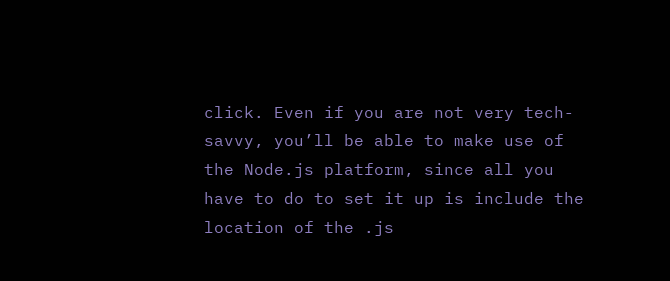click. Even if you are not very tech-savvy, you’ll be able to make use of the Node.js platform, since all you have to do to set it up is include the location of the .js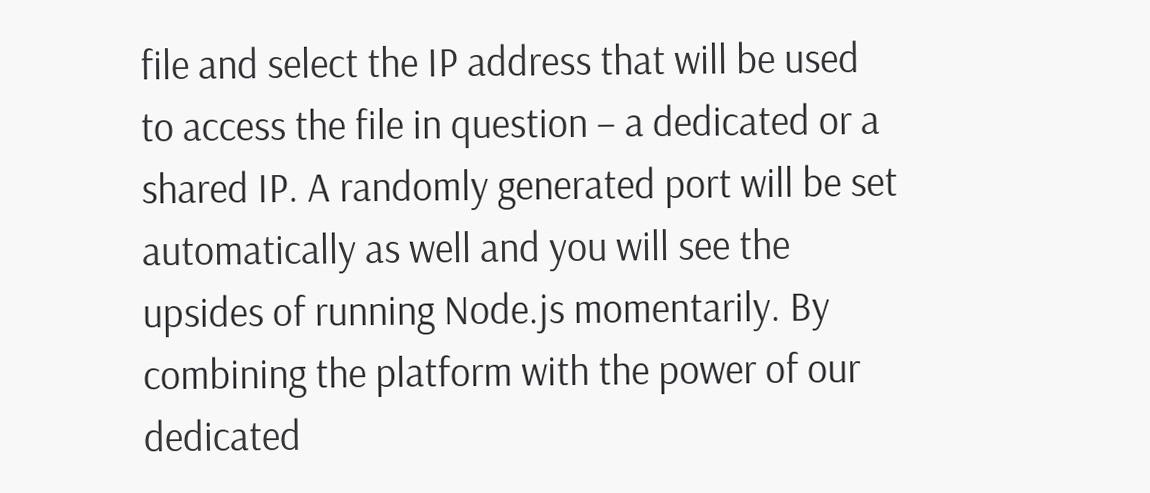file and select the IP address that will be used to access the file in question – a dedicated or a shared IP. A randomly generated port will be set automatically as well and you will see the upsides of running Node.js momentarily. By combining the platform with the power of our dedicated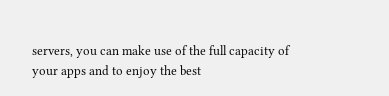servers, you can make use of the full capacity of your apps and to enjoy the best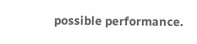possible performance.